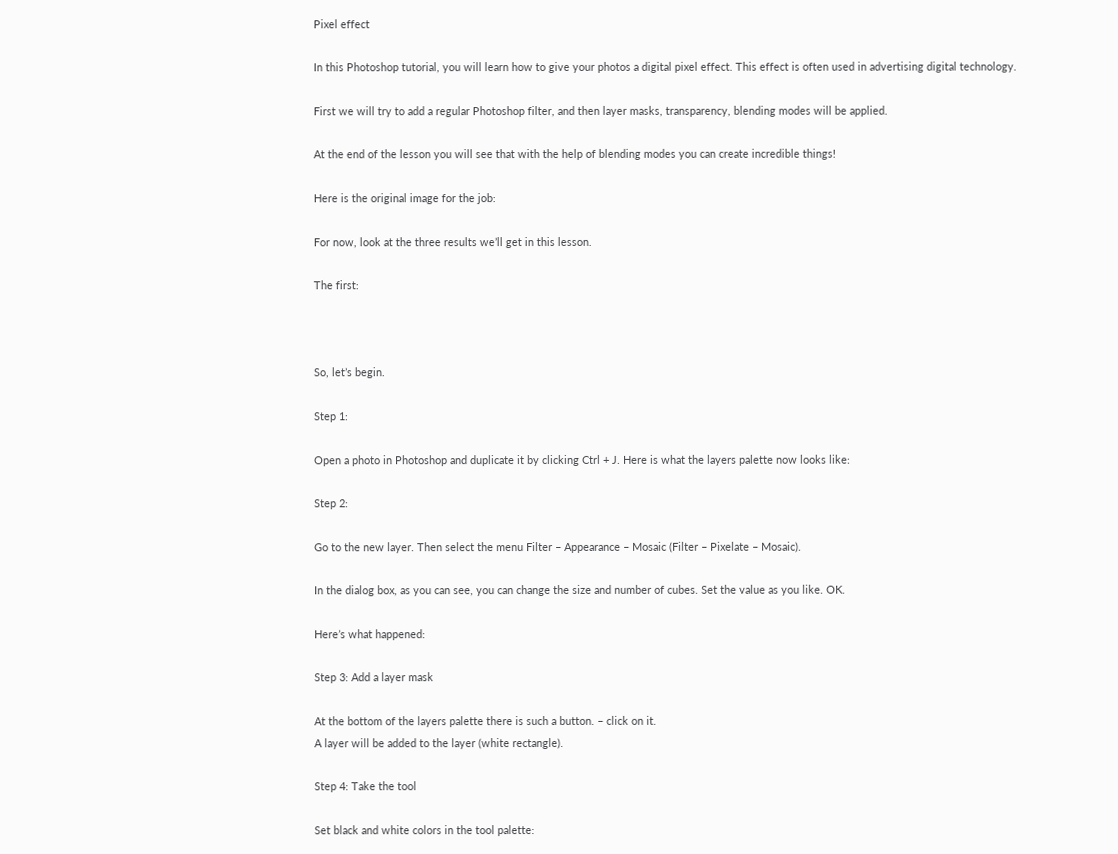Pixel effect

In this Photoshop tutorial, you will learn how to give your photos a digital pixel effect. This effect is often used in advertising digital technology.

First we will try to add a regular Photoshop filter, and then layer masks, transparency, blending modes will be applied.

At the end of the lesson you will see that with the help of blending modes you can create incredible things!

Here is the original image for the job:

For now, look at the three results we’ll get in this lesson.

The first:



So, let’s begin.

Step 1:

Open a photo in Photoshop and duplicate it by clicking Ctrl + J. Here is what the layers palette now looks like:

Step 2:

Go to the new layer. Then select the menu Filter – Appearance – Mosaic (Filter – Pixelate – Mosaic).

In the dialog box, as you can see, you can change the size and number of cubes. Set the value as you like. OK.

Here’s what happened:

Step 3: Add a layer mask

At the bottom of the layers palette there is such a button. – click on it.
A layer will be added to the layer (white rectangle).

Step 4: Take the tool

Set black and white colors in the tool palette: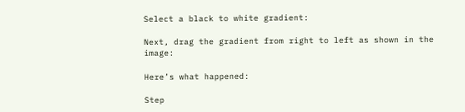Select a black to white gradient:

Next, drag the gradient from right to left as shown in the image:

Here’s what happened:

Step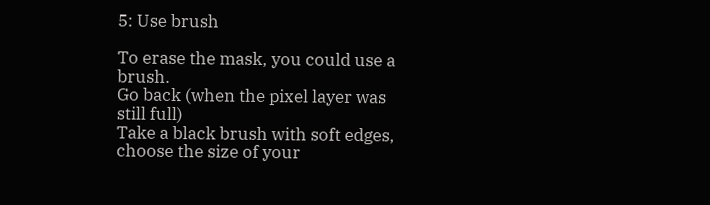5: Use brush

To erase the mask, you could use a brush.
Go back (when the pixel layer was still full)
Take a black brush with soft edges, choose the size of your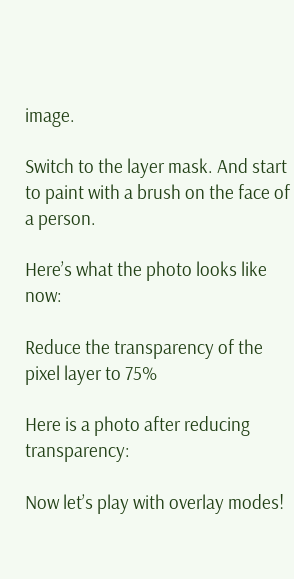image.

Switch to the layer mask. And start to paint with a brush on the face of a person.

Here’s what the photo looks like now:

Reduce the transparency of the pixel layer to 75%

Here is a photo after reducing transparency:

Now let’s play with overlay modes!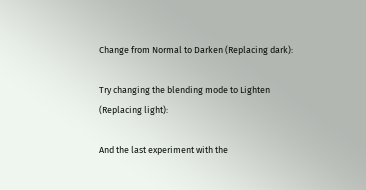Change from Normal to Darken (Replacing dark):

Try changing the blending mode to Lighten (Replacing light):

And the last experiment with the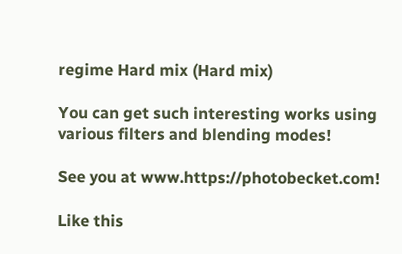regime Hard mix (Hard mix)

You can get such interesting works using various filters and blending modes!

See you at www.https://photobecket.com!

Like this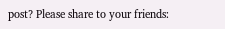post? Please share to your friends: